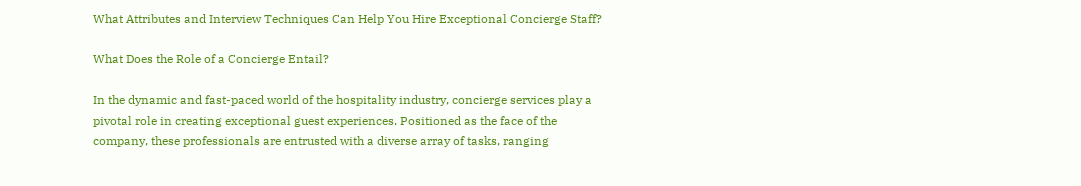What Attributes and Interview Techniques Can Help You Hire Exceptional Concierge Staff?

What Does the Role of a Concierge Entail?

In the dynamic and fast-paced world of the hospitality industry, concierge services play a pivotal role in creating exceptional guest experiences. Positioned as the face of the company, these professionals are entrusted with a diverse array of tasks, ranging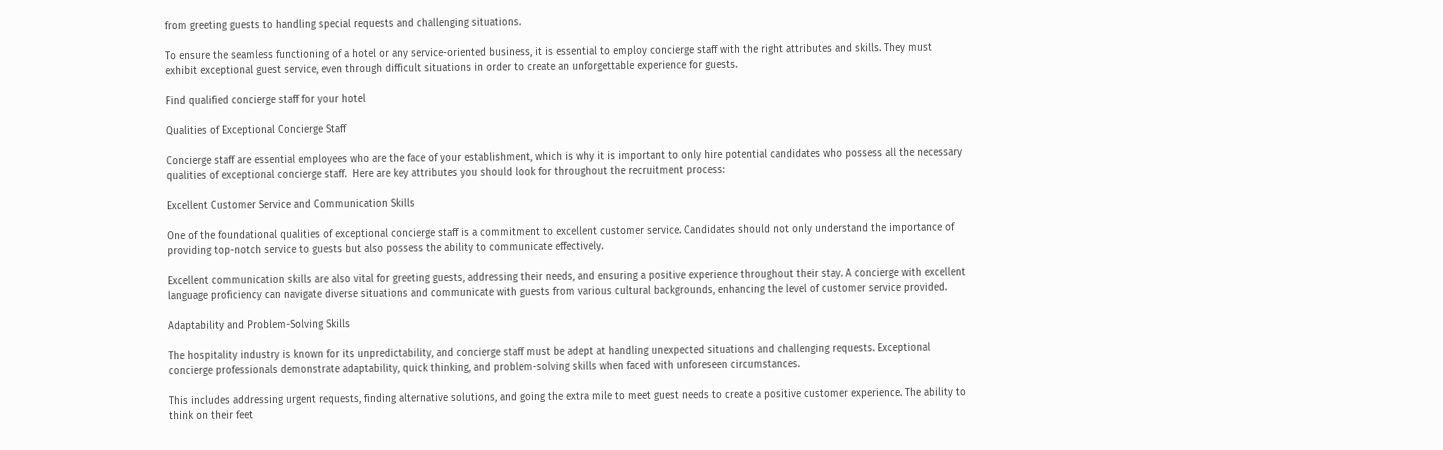from greeting guests to handling special requests and challenging situations.

To ensure the seamless functioning of a hotel or any service-oriented business, it is essential to employ concierge staff with the right attributes and skills. They must exhibit exceptional guest service, even through difficult situations in order to create an unforgettable experience for guests.

Find qualified concierge staff for your hotel

Qualities of Exceptional Concierge Staff

Concierge staff are essential employees who are the face of your establishment, which is why it is important to only hire potential candidates who possess all the necessary qualities of exceptional concierge staff.  Here are key attributes you should look for throughout the recruitment process:

Excellent Customer Service and Communication Skills

One of the foundational qualities of exceptional concierge staff is a commitment to excellent customer service. Candidates should not only understand the importance of providing top-notch service to guests but also possess the ability to communicate effectively.

Excellent communication skills are also vital for greeting guests, addressing their needs, and ensuring a positive experience throughout their stay. A concierge with excellent language proficiency can navigate diverse situations and communicate with guests from various cultural backgrounds, enhancing the level of customer service provided.

Adaptability and Problem-Solving Skills

The hospitality industry is known for its unpredictability, and concierge staff must be adept at handling unexpected situations and challenging requests. Exceptional concierge professionals demonstrate adaptability, quick thinking, and problem-solving skills when faced with unforeseen circumstances.

This includes addressing urgent requests, finding alternative solutions, and going the extra mile to meet guest needs to create a positive customer experience. The ability to think on their feet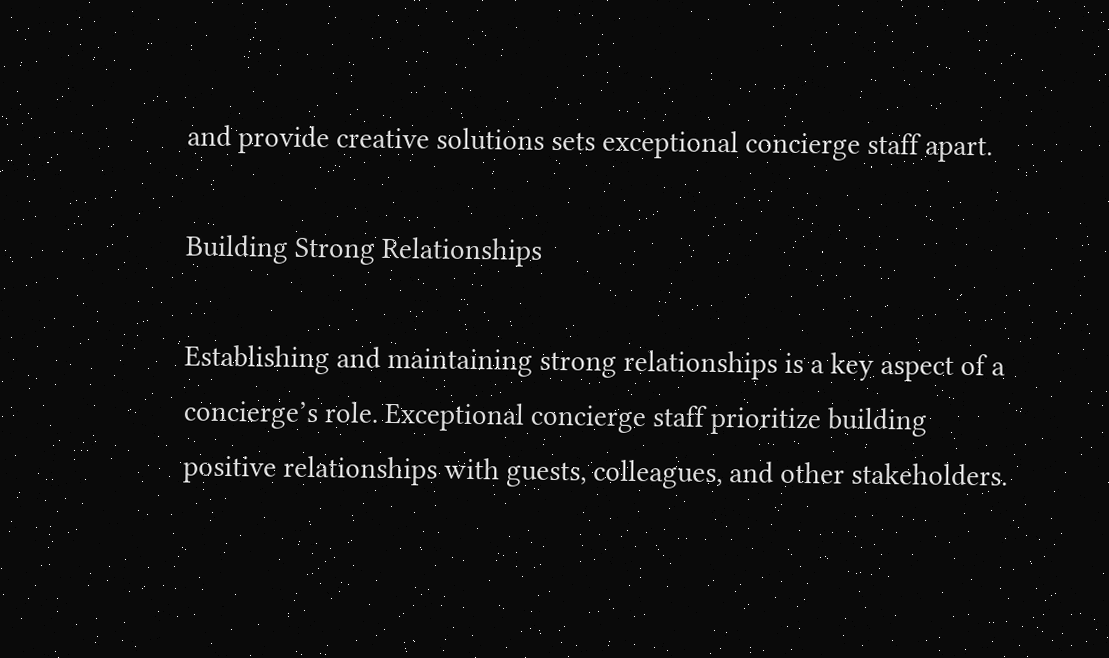and provide creative solutions sets exceptional concierge staff apart.

Building Strong Relationships

Establishing and maintaining strong relationships is a key aspect of a concierge’s role. Exceptional concierge staff prioritize building positive relationships with guests, colleagues, and other stakeholders.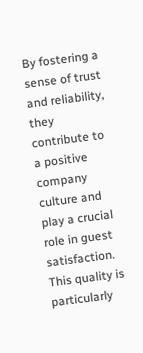By fostering a sense of trust and reliability, they contribute to a positive company culture and play a crucial role in guest satisfaction. This quality is particularly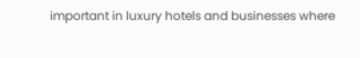important in luxury hotels and businesses where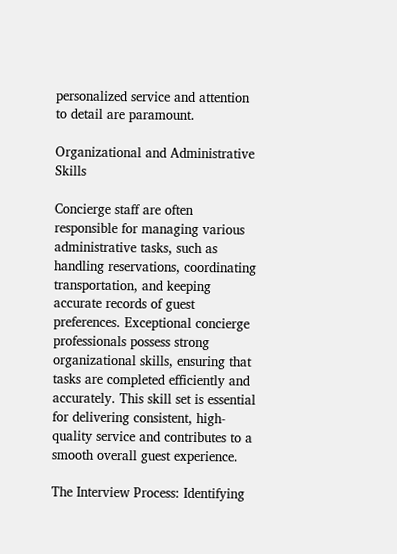personalized service and attention to detail are paramount.

Organizational and Administrative Skills

Concierge staff are often responsible for managing various administrative tasks, such as handling reservations, coordinating transportation, and keeping accurate records of guest preferences. Exceptional concierge professionals possess strong organizational skills, ensuring that tasks are completed efficiently and accurately. This skill set is essential for delivering consistent, high-quality service and contributes to a smooth overall guest experience.

The Interview Process: Identifying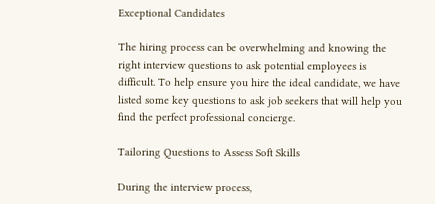Exceptional Candidates

The hiring process can be overwhelming and knowing the right interview questions to ask potential employees is difficult. To help ensure you hire the ideal candidate, we have listed some key questions to ask job seekers that will help you find the perfect professional concierge.

Tailoring Questions to Assess Soft Skills

During the interview process,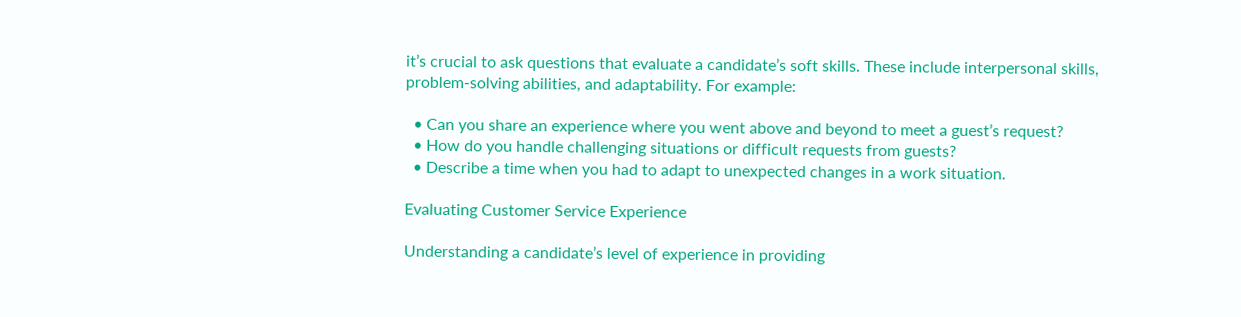it’s crucial to ask questions that evaluate a candidate’s soft skills. These include interpersonal skills, problem-solving abilities, and adaptability. For example:

  • Can you share an experience where you went above and beyond to meet a guest’s request?
  • How do you handle challenging situations or difficult requests from guests?
  • Describe a time when you had to adapt to unexpected changes in a work situation.

Evaluating Customer Service Experience

Understanding a candidate’s level of experience in providing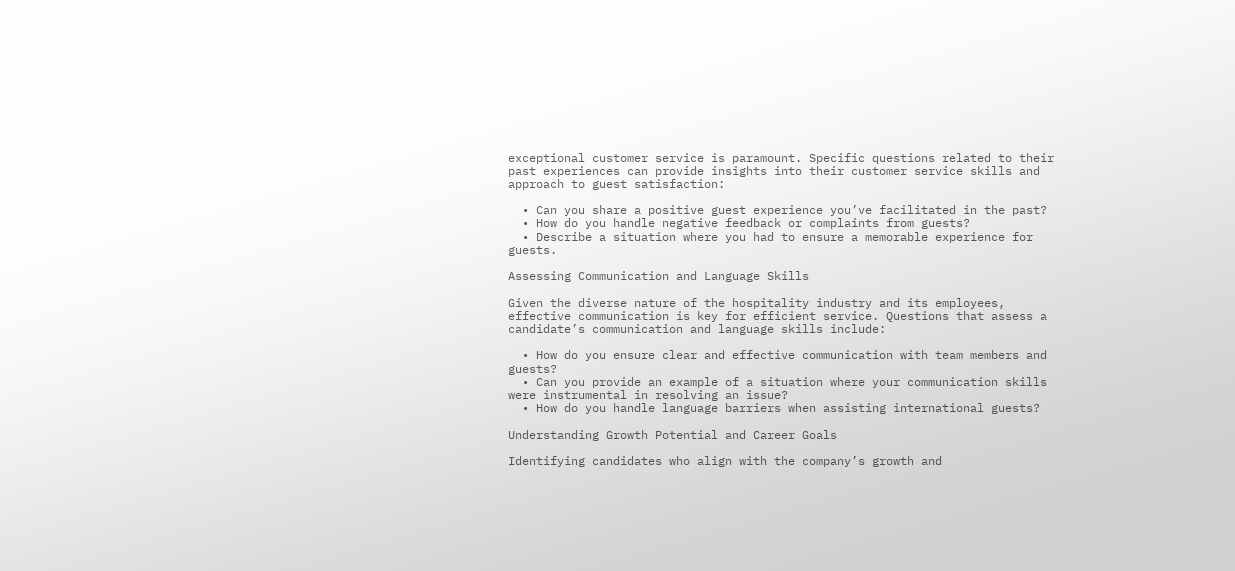exceptional customer service is paramount. Specific questions related to their past experiences can provide insights into their customer service skills and approach to guest satisfaction:

  • Can you share a positive guest experience you’ve facilitated in the past?
  • How do you handle negative feedback or complaints from guests?
  • Describe a situation where you had to ensure a memorable experience for guests.

Assessing Communication and Language Skills

Given the diverse nature of the hospitality industry and its employees, effective communication is key for efficient service. Questions that assess a candidate’s communication and language skills include:

  • How do you ensure clear and effective communication with team members and guests?
  • Can you provide an example of a situation where your communication skills were instrumental in resolving an issue?
  • How do you handle language barriers when assisting international guests?

Understanding Growth Potential and Career Goals

Identifying candidates who align with the company’s growth and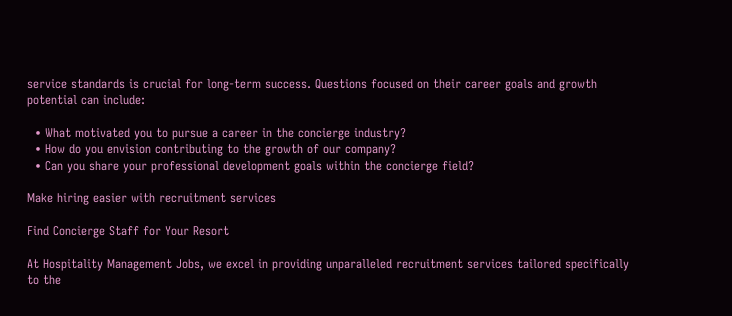service standards is crucial for long-term success. Questions focused on their career goals and growth potential can include:

  • What motivated you to pursue a career in the concierge industry?
  • How do you envision contributing to the growth of our company?
  • Can you share your professional development goals within the concierge field?

Make hiring easier with recruitment services

Find Concierge Staff for Your Resort

At Hospitality Management Jobs, we excel in providing unparalleled recruitment services tailored specifically to the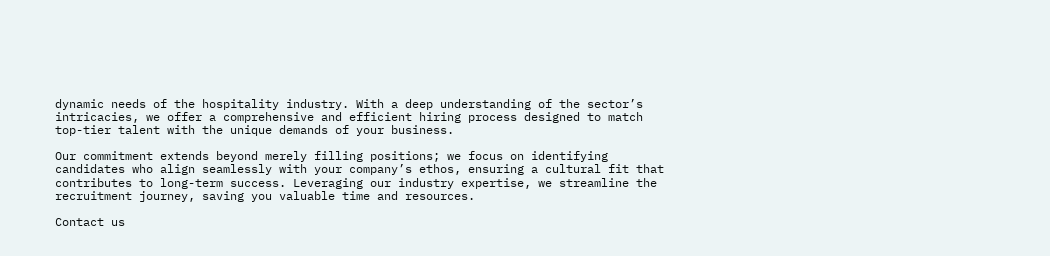dynamic needs of the hospitality industry. With a deep understanding of the sector’s intricacies, we offer a comprehensive and efficient hiring process designed to match top-tier talent with the unique demands of your business.

Our commitment extends beyond merely filling positions; we focus on identifying candidates who align seamlessly with your company’s ethos, ensuring a cultural fit that contributes to long-term success. Leveraging our industry expertise, we streamline the recruitment journey, saving you valuable time and resources.

Contact us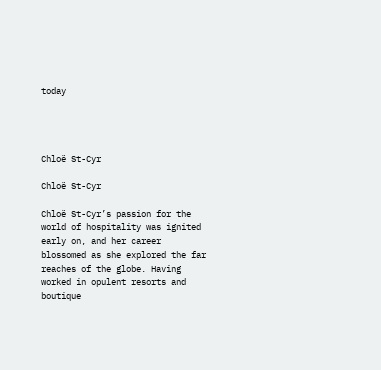today




Chloë St-Cyr

Chloë St-Cyr

Chloë St-Cyr’s passion for the world of hospitality was ignited early on, and her career blossomed as she explored the far reaches of the globe. Having worked in opulent resorts and boutique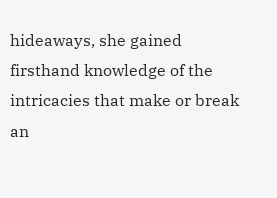hideaways, she gained firsthand knowledge of the intricacies that make or break an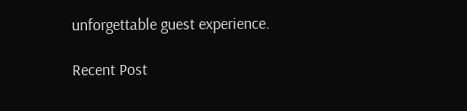unforgettable guest experience.

Recent Post